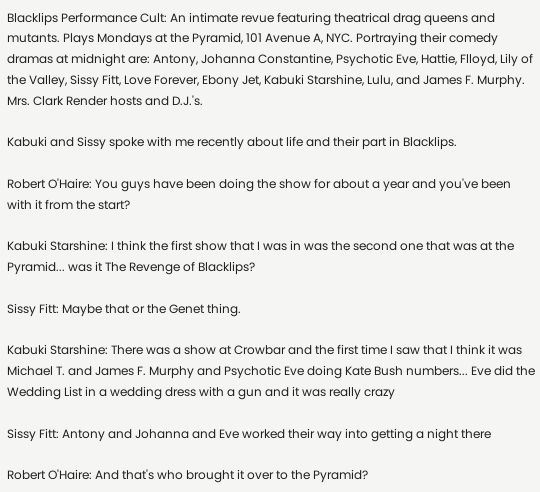Blacklips Performance Cult: An intimate revue featuring theatrical drag queens and mutants. Plays Mondays at the Pyramid, 101 Avenue A, NYC. Portraying their comedy dramas at midnight are: Antony, Johanna Constantine, Psychotic Eve, Hattie, Flloyd, Lily of the Valley, Sissy Fitt, Love Forever, Ebony Jet, Kabuki Starshine, Lulu, and James F. Murphy. Mrs. Clark Render hosts and D.J.'s.

Kabuki and Sissy spoke with me recently about life and their part in Blacklips.

Robert O'Haire: You guys have been doing the show for about a year and you've been with it from the start?

Kabuki Starshine: I think the first show that I was in was the second one that was at the Pyramid... was it The Revenge of Blacklips?

Sissy Fitt: Maybe that or the Genet thing.

Kabuki Starshine: There was a show at Crowbar and the first time I saw that I think it was Michael T. and James F. Murphy and Psychotic Eve doing Kate Bush numbers... Eve did the Wedding List in a wedding dress with a gun and it was really crazy

Sissy Fitt: Antony and Johanna and Eve worked their way into getting a night there

Robert O'Haire: And that's who brought it over to the Pyramid?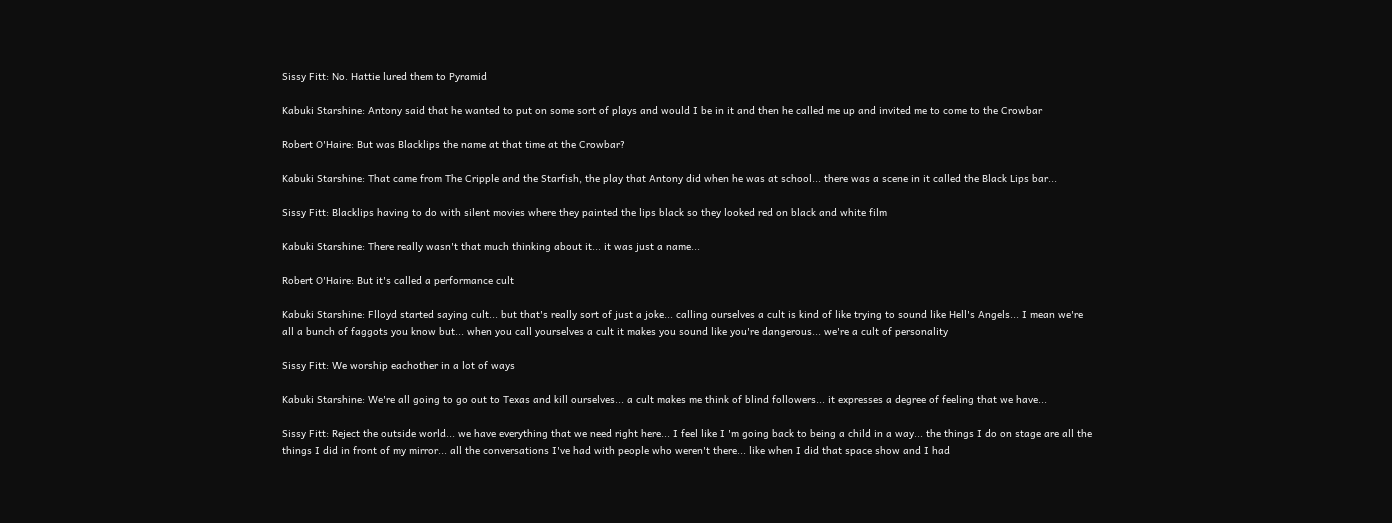Sissy Fitt: No. Hattie lured them to Pyramid

Kabuki Starshine: Antony said that he wanted to put on some sort of plays and would I be in it and then he called me up and invited me to come to the Crowbar

Robert O'Haire: But was Blacklips the name at that time at the Crowbar?

Kabuki Starshine: That came from The Cripple and the Starfish, the play that Antony did when he was at school... there was a scene in it called the Black Lips bar...

Sissy Fitt: Blacklips having to do with silent movies where they painted the lips black so they looked red on black and white film

Kabuki Starshine: There really wasn't that much thinking about it... it was just a name...

Robert O'Haire: But it's called a performance cult

Kabuki Starshine: Flloyd started saying cult... but that's really sort of just a joke... calling ourselves a cult is kind of like trying to sound like Hell's Angels... I mean we're all a bunch of faggots you know but... when you call yourselves a cult it makes you sound like you're dangerous... we're a cult of personality

Sissy Fitt: We worship eachother in a lot of ways

Kabuki Starshine: We're all going to go out to Texas and kill ourselves... a cult makes me think of blind followers... it expresses a degree of feeling that we have...

Sissy Fitt: Reject the outside world... we have everything that we need right here... I feel like I 'm going back to being a child in a way... the things I do on stage are all the things I did in front of my mirror... all the conversations I've had with people who weren't there... like when I did that space show and I had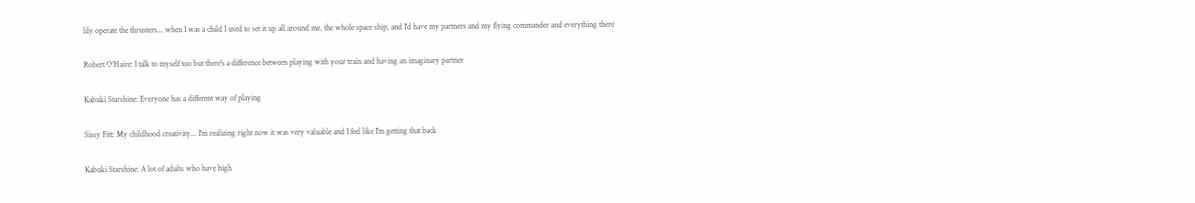lily operate the thrusters... when I was a child I used to set it up all around me, the whole space ship, and I'd have my partners and my flying commander and everything there

Robert O'Haire: I talk to myself too but there's a difference between playing with your train and having an imaginary partner

Kabuki Starshine: Everyone has a different way of playing

Sissy Fitt: My childhood creativity... I'm realizing right now it was very valuable and I feel like I'm getting that back

Kabuki Starshine: A lot of adults who have high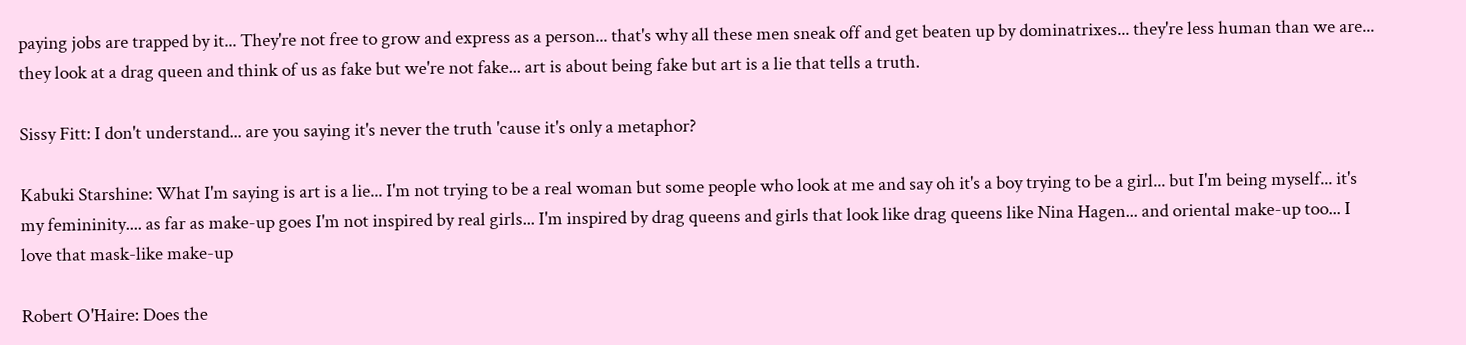paying jobs are trapped by it... They're not free to grow and express as a person... that's why all these men sneak off and get beaten up by dominatrixes... they're less human than we are... they look at a drag queen and think of us as fake but we're not fake... art is about being fake but art is a lie that tells a truth.

Sissy Fitt: I don't understand... are you saying it's never the truth 'cause it's only a metaphor?

Kabuki Starshine: What I'm saying is art is a lie... I'm not trying to be a real woman but some people who look at me and say oh it's a boy trying to be a girl... but I'm being myself... it's my femininity.... as far as make-up goes I'm not inspired by real girls... I'm inspired by drag queens and girls that look like drag queens like Nina Hagen... and oriental make-up too... I love that mask-like make-up

Robert O'Haire: Does the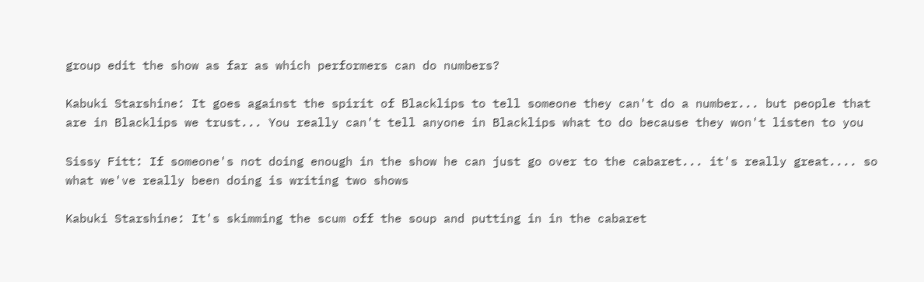group edit the show as far as which performers can do numbers?

Kabuki Starshine: It goes against the spirit of Blacklips to tell someone they can't do a number... but people that are in Blacklips we trust... You really can't tell anyone in Blacklips what to do because they won't listen to you

Sissy Fitt: If someone's not doing enough in the show he can just go over to the cabaret... it's really great.... so what we've really been doing is writing two shows

Kabuki Starshine: It's skimming the scum off the soup and putting in in the cabaret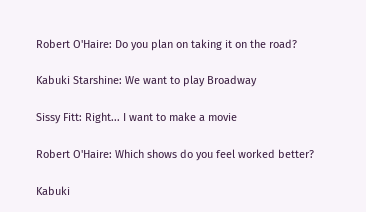Robert O'Haire: Do you plan on taking it on the road?

Kabuki Starshine: We want to play Broadway

Sissy Fitt: Right... I want to make a movie

Robert O'Haire: Which shows do you feel worked better?

Kabuki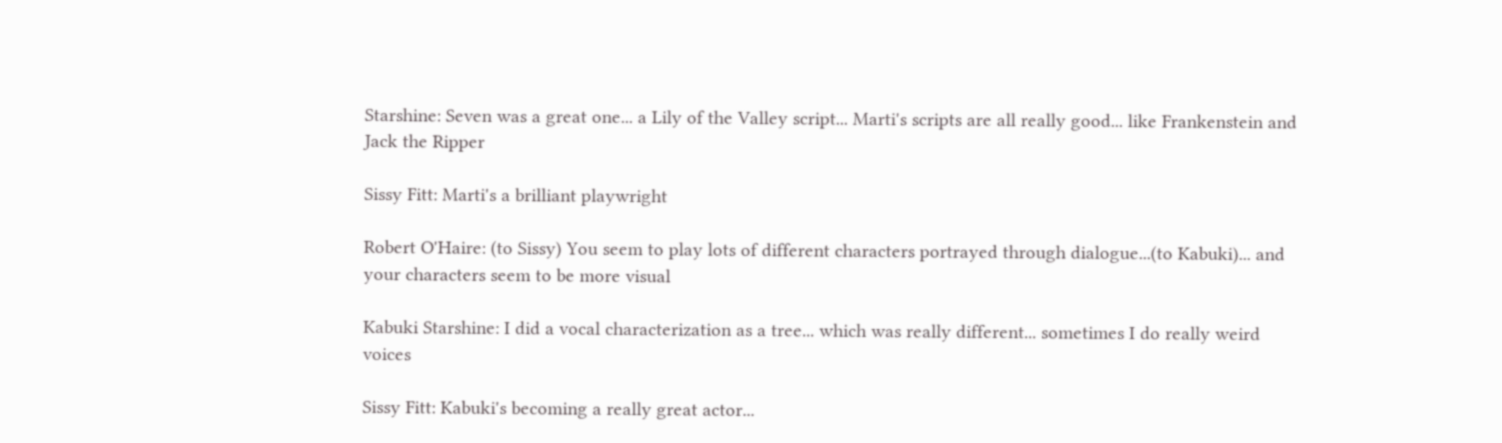Starshine: Seven was a great one... a Lily of the Valley script... Marti's scripts are all really good... like Frankenstein and Jack the Ripper

Sissy Fitt: Marti's a brilliant playwright

Robert O'Haire: (to Sissy) You seem to play lots of different characters portrayed through dialogue...(to Kabuki)... and your characters seem to be more visual

Kabuki Starshine: I did a vocal characterization as a tree... which was really different... sometimes I do really weird voices

Sissy Fitt: Kabuki's becoming a really great actor...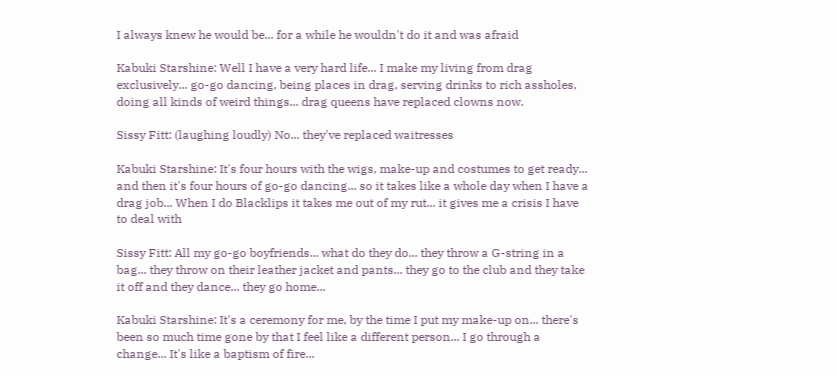I always knew he would be... for a while he wouldn't do it and was afraid

Kabuki Starshine: Well I have a very hard life... I make my living from drag exclusively... go-go dancing, being places in drag, serving drinks to rich assholes, doing all kinds of weird things... drag queens have replaced clowns now.

Sissy Fitt: (laughing loudly) No... they've replaced waitresses

Kabuki Starshine: It's four hours with the wigs, make-up and costumes to get ready... and then it's four hours of go-go dancing... so it takes like a whole day when I have a drag job... When I do Blacklips it takes me out of my rut... it gives me a crisis I have to deal with

Sissy Fitt: All my go-go boyfriends... what do they do... they throw a G-string in a bag... they throw on their leather jacket and pants... they go to the club and they take it off and they dance... they go home...

Kabuki Starshine: It's a ceremony for me, by the time I put my make-up on... there's been so much time gone by that I feel like a different person... I go through a change... It's like a baptism of fire...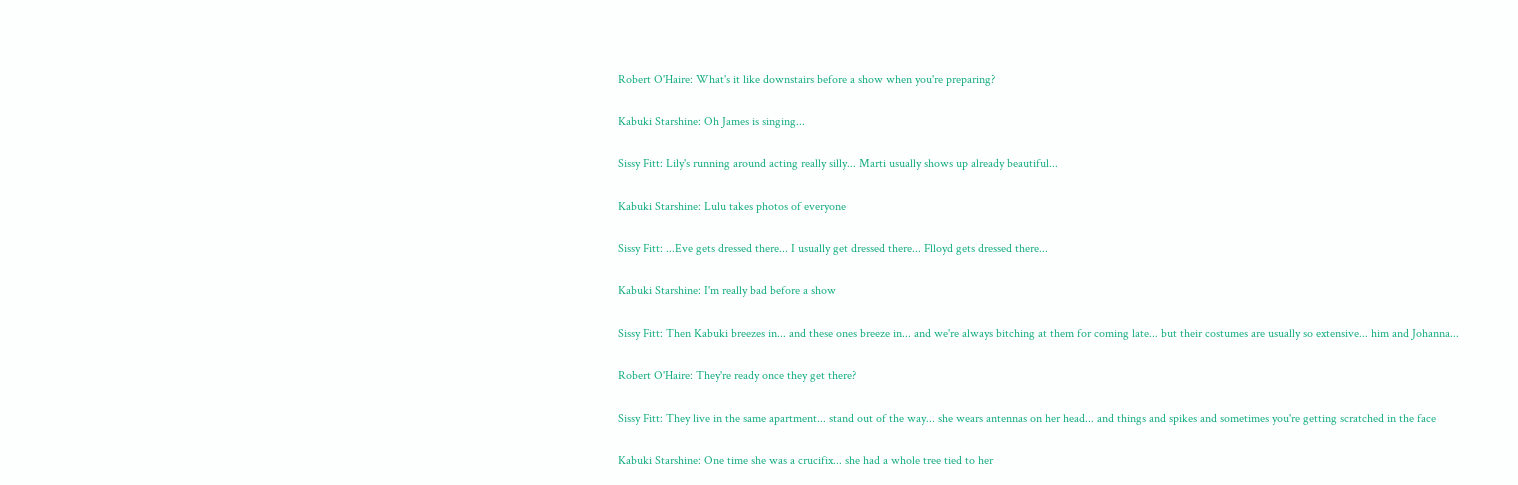Robert O'Haire: What's it like downstairs before a show when you're preparing?

Kabuki Starshine: Oh James is singing...

Sissy Fitt: Lily's running around acting really silly... Marti usually shows up already beautiful...

Kabuki Starshine: Lulu takes photos of everyone

Sissy Fitt: ...Eve gets dressed there... I usually get dressed there... Flloyd gets dressed there...

Kabuki Starshine: I'm really bad before a show

Sissy Fitt: Then Kabuki breezes in... and these ones breeze in... and we're always bitching at them for coming late... but their costumes are usually so extensive... him and Johanna...

Robert O'Haire: They're ready once they get there?

Sissy Fitt: They live in the same apartment... stand out of the way... she wears antennas on her head... and things and spikes and sometimes you're getting scratched in the face

Kabuki Starshine: One time she was a crucifix... she had a whole tree tied to her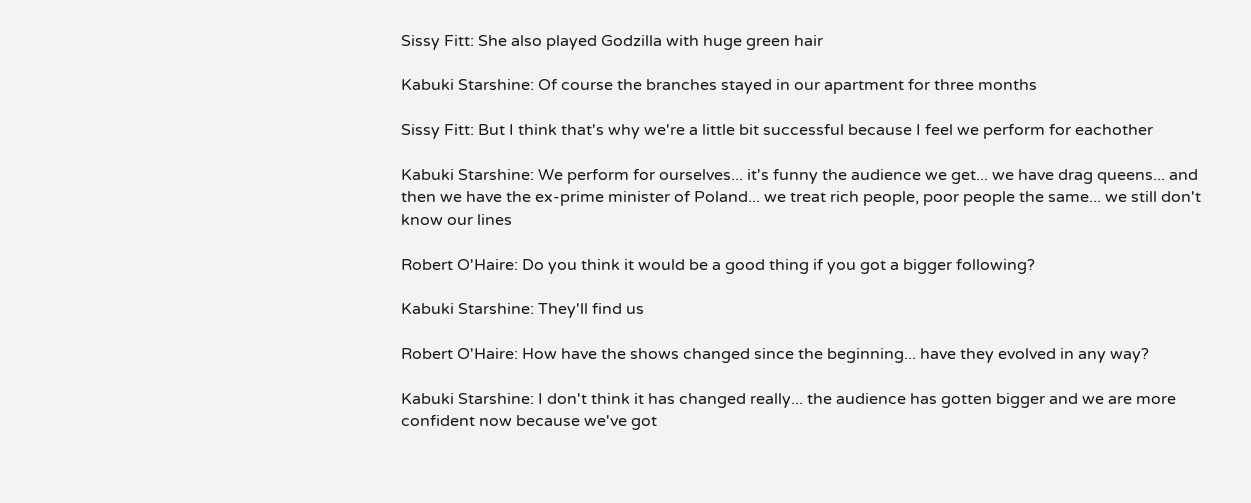Sissy Fitt: She also played Godzilla with huge green hair

Kabuki Starshine: Of course the branches stayed in our apartment for three months

Sissy Fitt: But I think that's why we're a little bit successful because I feel we perform for eachother

Kabuki Starshine: We perform for ourselves... it's funny the audience we get... we have drag queens... and then we have the ex-prime minister of Poland... we treat rich people, poor people the same... we still don't know our lines

Robert O'Haire: Do you think it would be a good thing if you got a bigger following?

Kabuki Starshine: They'll find us

Robert O'Haire: How have the shows changed since the beginning... have they evolved in any way?

Kabuki Starshine: I don't think it has changed really... the audience has gotten bigger and we are more confident now because we've got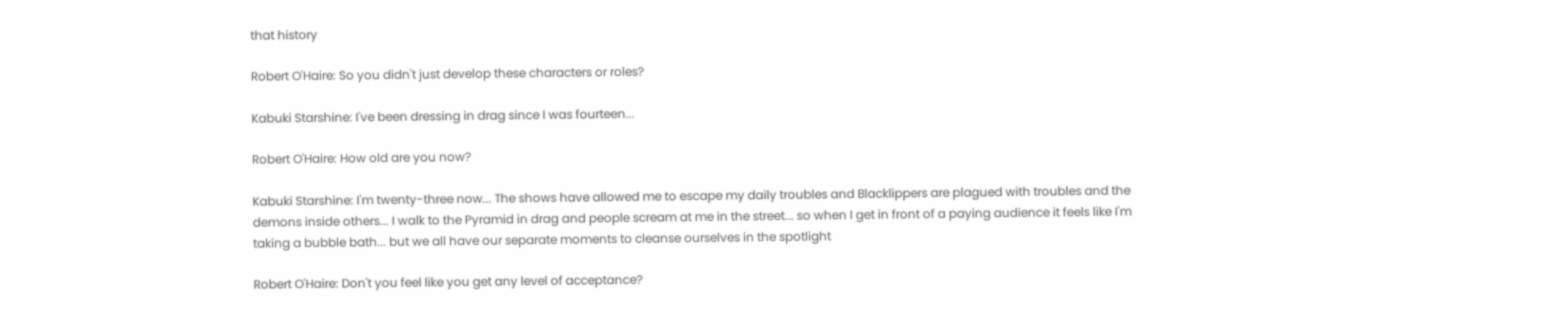that history

Robert O'Haire: So you didn't just develop these characters or roles?

Kabuki Starshine: I've been dressing in drag since I was fourteen...

Robert O'Haire: How old are you now?

Kabuki Starshine: I'm twenty-three now... The shows have allowed me to escape my daily troubles and Blacklippers are plagued with troubles and the demons inside others... I walk to the Pyramid in drag and people scream at me in the street... so when I get in front of a paying audience it feels like I'm taking a bubble bath... but we all have our separate moments to cleanse ourselves in the spotlight

Robert O'Haire: Don't you feel like you get any level of acceptance?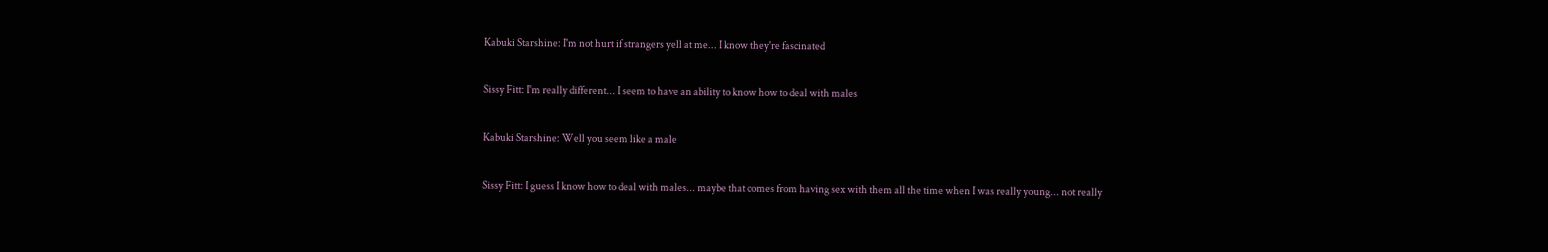Kabuki Starshine: I'm not hurt if strangers yell at me... I know they're fascinated

Sissy Fitt: I'm really different... I seem to have an ability to know how to deal with males

Kabuki Starshine: Well you seem like a male

Sissy Fitt: I guess I know how to deal with males... maybe that comes from having sex with them all the time when I was really young... not really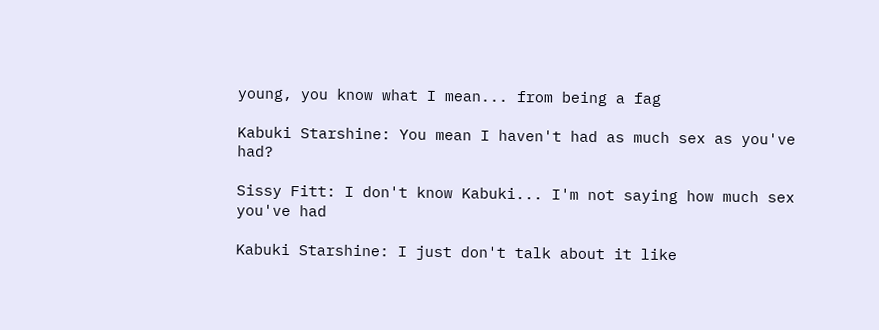young, you know what I mean... from being a fag

Kabuki Starshine: You mean I haven't had as much sex as you've had?

Sissy Fitt: I don't know Kabuki... I'm not saying how much sex you've had

Kabuki Starshine: I just don't talk about it like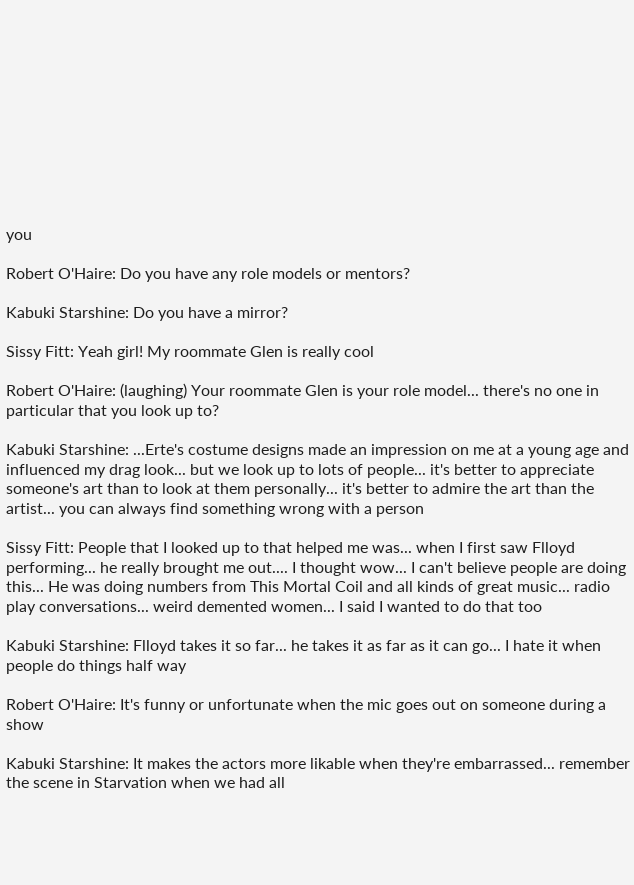you

Robert O'Haire: Do you have any role models or mentors?

Kabuki Starshine: Do you have a mirror?

Sissy Fitt: Yeah girl! My roommate Glen is really cool

Robert O'Haire: (laughing) Your roommate Glen is your role model... there's no one in particular that you look up to?

Kabuki Starshine: ...Erte's costume designs made an impression on me at a young age and influenced my drag look... but we look up to lots of people... it's better to appreciate someone's art than to look at them personally... it's better to admire the art than the artist... you can always find something wrong with a person

Sissy Fitt: People that I looked up to that helped me was... when I first saw Flloyd performing... he really brought me out.... I thought wow... I can't believe people are doing this... He was doing numbers from This Mortal Coil and all kinds of great music... radio play conversations... weird demented women... I said I wanted to do that too

Kabuki Starshine: Flloyd takes it so far... he takes it as far as it can go... I hate it when people do things half way

Robert O'Haire: It's funny or unfortunate when the mic goes out on someone during a show

Kabuki Starshine: It makes the actors more likable when they're embarrassed... remember the scene in Starvation when we had all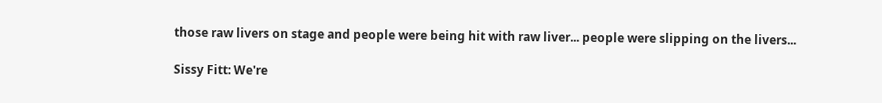those raw livers on stage and people were being hit with raw liver... people were slipping on the livers...

Sissy Fitt: We're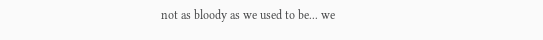not as bloody as we used to be... we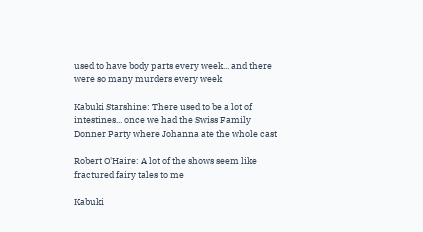used to have body parts every week... and there were so many murders every week

Kabuki Starshine: There used to be a lot of intestines... once we had the Swiss Family Donner Party where Johanna ate the whole cast

Robert O'Haire: A lot of the shows seem like fractured fairy tales to me

Kabuki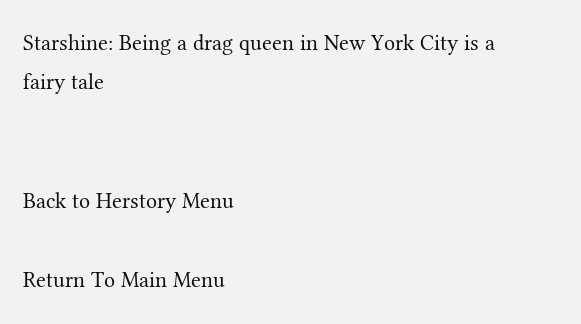Starshine: Being a drag queen in New York City is a fairy tale


Back to Herstory Menu

Return To Main Menu